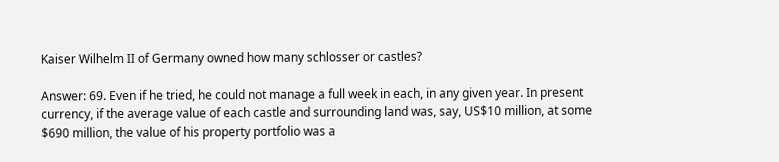Kaiser Wilhelm II of Germany owned how many schlosser or castles?

Answer: 69. Even if he tried, he could not manage a full week in each, in any given year. In present currency, if the average value of each castle and surrounding land was, say, US$10 million, at some $690 million, the value of his property portfolio was a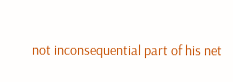not inconsequential part of his net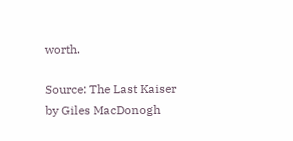worth.

Source: The Last Kaiser by Giles MacDonogh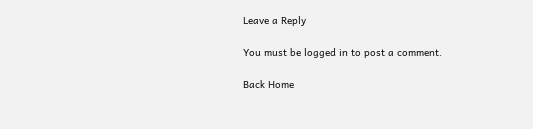Leave a Reply

You must be logged in to post a comment.

Back Home